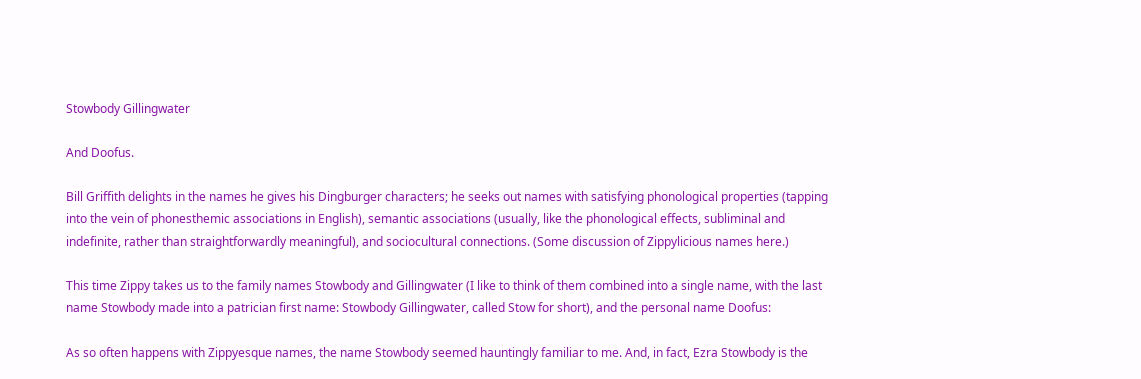Stowbody Gillingwater

And Doofus.

Bill Griffith delights in the names he gives his Dingburger characters; he seeks out names with satisfying phonological properties (tapping into the vein of phonesthemic associations in English), semantic associations (usually, like the phonological effects, subliminal and indefinite, rather than straightforwardly meaningful), and sociocultural connections. (Some discussion of Zippylicious names here.)

This time Zippy takes us to the family names Stowbody and Gillingwater (I like to think of them combined into a single name, with the last name Stowbody made into a patrician first name: Stowbody Gillingwater, called Stow for short), and the personal name Doofus:

As so often happens with Zippyesque names, the name Stowbody seemed hauntingly familiar to me. And, in fact, Ezra Stowbody is the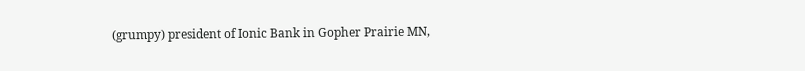(grumpy) president of Ionic Bank in Gopher Prairie MN,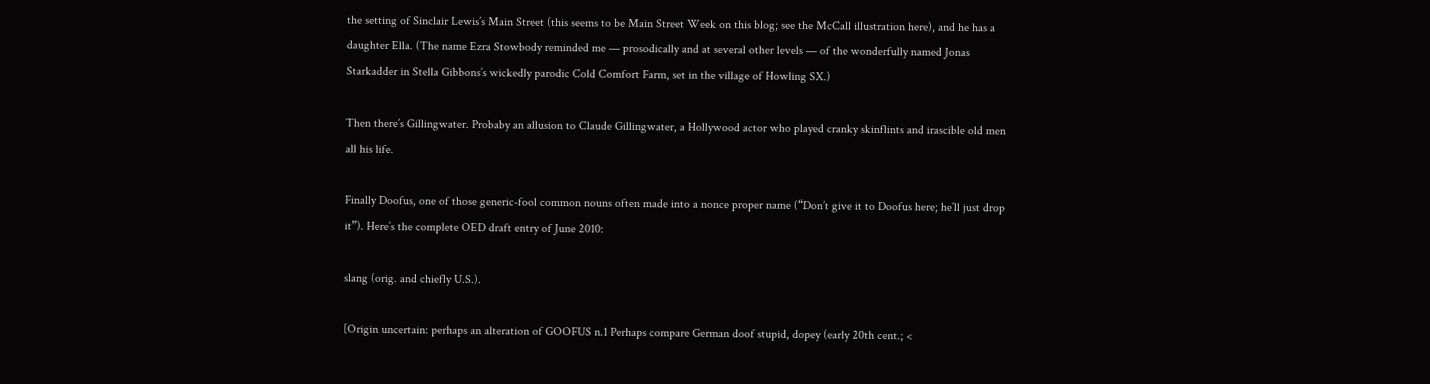the setting of Sinclair Lewis’s Main Street (this seems to be Main Street Week on this blog; see the McCall illustration here), and he has a daughter Ella. (The name Ezra Stowbody reminded me — prosodically and at several other levels — of the wonderfully named Jonas Starkadder in Stella Gibbons’s wickedly parodic Cold Comfort Farm, set in the village of Howling SX.)

Then there’s Gillingwater. Probaby an allusion to Claude Gillingwater, a Hollywood actor who played cranky skinflints and irascible old men all his life.

Finally Doofus, one of those generic-fool common nouns often made into a nonce proper name (“Don’t give it to Doofus here; he’ll just drop it”). Here’s the complete OED draft entry of June 2010:

slang (orig. and chiefly U.S.).

[Origin uncertain: perhaps an alteration of GOOFUS n.1 Perhaps compare German doof stupid, dopey (early 20th cent.; <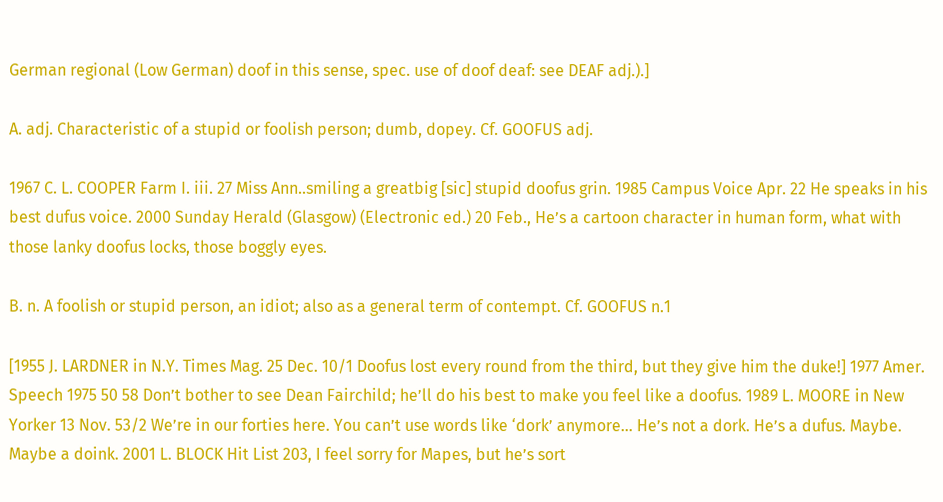German regional (Low German) doof in this sense, spec. use of doof deaf: see DEAF adj.).]

A. adj. Characteristic of a stupid or foolish person; dumb, dopey. Cf. GOOFUS adj.

1967 C. L. COOPER Farm I. iii. 27 Miss Ann..smiling a greatbig [sic] stupid doofus grin. 1985 Campus Voice Apr. 22 He speaks in his best dufus voice. 2000 Sunday Herald (Glasgow) (Electronic ed.) 20 Feb., He’s a cartoon character in human form, what with those lanky doofus locks, those boggly eyes.

B. n. A foolish or stupid person, an idiot; also as a general term of contempt. Cf. GOOFUS n.1

[1955 J. LARDNER in N.Y. Times Mag. 25 Dec. 10/1 Doofus lost every round from the third, but they give him the duke!] 1977 Amer. Speech 1975 50 58 Don’t bother to see Dean Fairchild; he’ll do his best to make you feel like a doofus. 1989 L. MOORE in New Yorker 13 Nov. 53/2 We’re in our forties here. You can’t use words like ‘dork’ anymore… He’s not a dork. He’s a dufus. Maybe. Maybe a doink. 2001 L. BLOCK Hit List 203, I feel sorry for Mapes, but he’s sort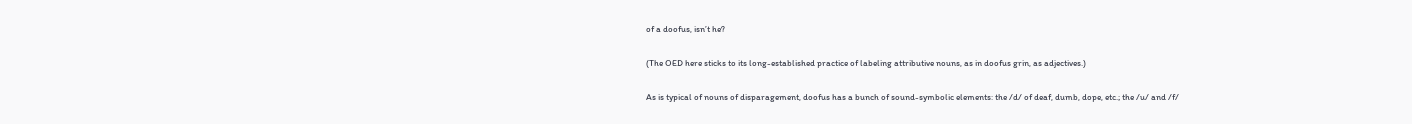of a doofus, isn’t he?

(The OED here sticks to its long-established practice of labeling attributive nouns, as in doofus grin, as adjectives.)

As is typical of nouns of disparagement, doofus has a bunch of sound-symbolic elements: the /d/ of deaf, dumb, dope, etc.; the /u/ and /f/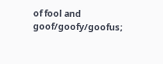of fool and goof/goofy/goofus;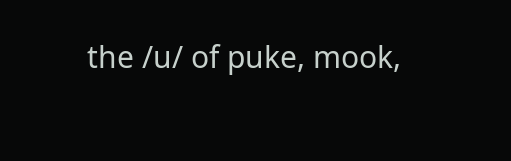the /u/ of puke, mook,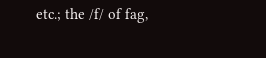etc.; the /f/ of fag,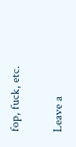fop, fuck, etc.

Leave a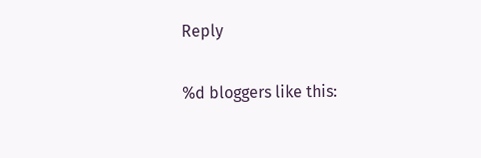Reply

%d bloggers like this: